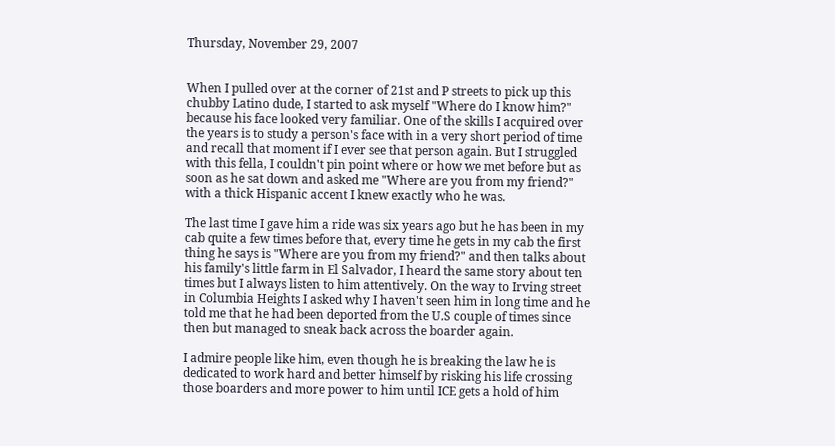Thursday, November 29, 2007


When I pulled over at the corner of 21st and P streets to pick up this chubby Latino dude, I started to ask myself "Where do I know him?" because his face looked very familiar. One of the skills I acquired over the years is to study a person's face with in a very short period of time and recall that moment if I ever see that person again. But I struggled with this fella, I couldn't pin point where or how we met before but as soon as he sat down and asked me "Where are you from my friend?" with a thick Hispanic accent I knew exactly who he was.

The last time I gave him a ride was six years ago but he has been in my cab quite a few times before that, every time he gets in my cab the first thing he says is "Where are you from my friend?" and then talks about his family's little farm in El Salvador, I heard the same story about ten times but I always listen to him attentively. On the way to Irving street in Columbia Heights I asked why I haven't seen him in long time and he told me that he had been deported from the U.S couple of times since then but managed to sneak back across the boarder again.

I admire people like him, even though he is breaking the law he is dedicated to work hard and better himself by risking his life crossing those boarders and more power to him until ICE gets a hold of him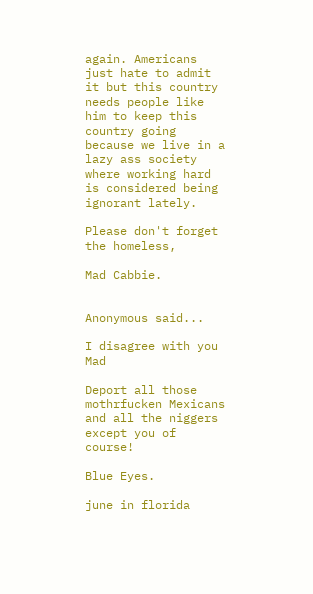again. Americans just hate to admit it but this country needs people like him to keep this country going because we live in a lazy ass society where working hard is considered being ignorant lately.

Please don't forget the homeless,

Mad Cabbie.


Anonymous said...

I disagree with you Mad

Deport all those mothrfucken Mexicans and all the niggers except you of course!

Blue Eyes.

june in florida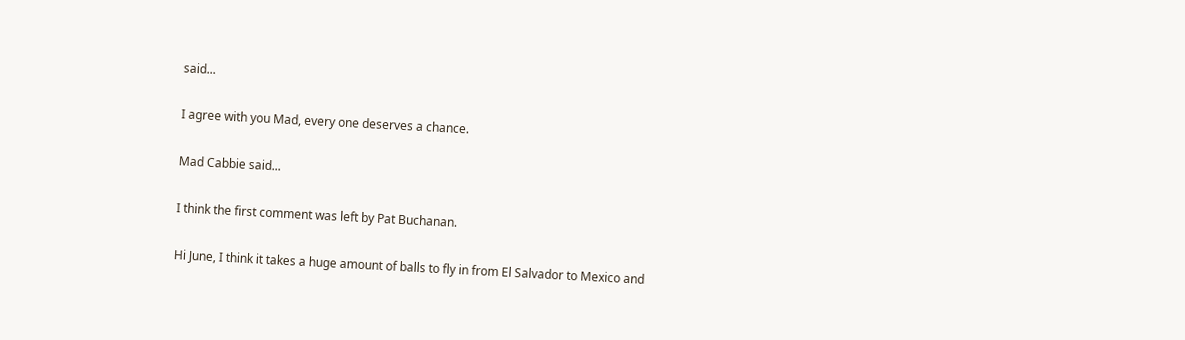said...

I agree with you Mad, every one deserves a chance.

Mad Cabbie said...

I think the first comment was left by Pat Buchanan.

Hi June, I think it takes a huge amount of balls to fly in from El Salvador to Mexico and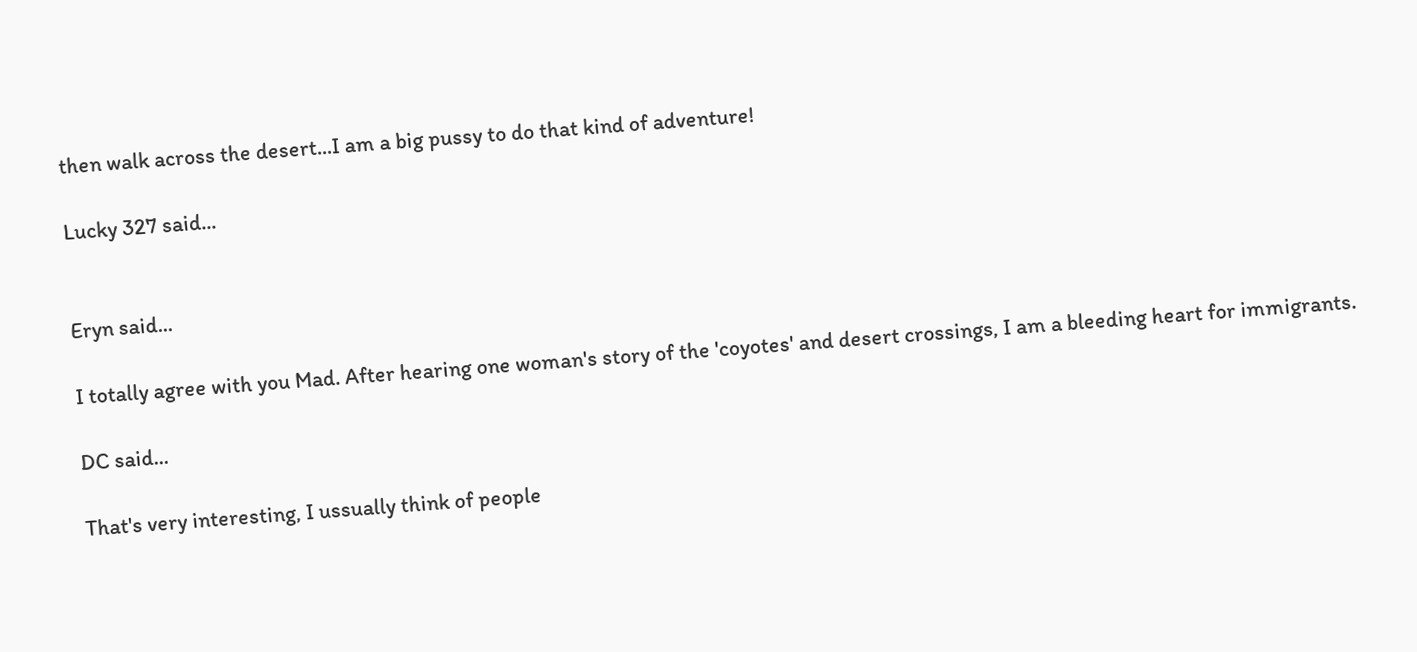then walk across the desert...I am a big pussy to do that kind of adventure!

Lucky 327 said...


Eryn said...

I totally agree with you Mad. After hearing one woman's story of the 'coyotes' and desert crossings, I am a bleeding heart for immigrants.

DC said...

That's very interesting, I ussually think of people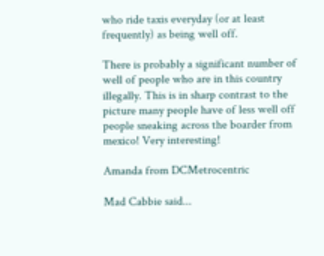who ride taxis everyday (or at least frequently) as being well off.

There is probably a significant number of well of people who are in this country illegally. This is in sharp contrast to the picture many people have of less well off people sneaking across the boarder from mexico! Very interesting!

Amanda from DCMetrocentric

Mad Cabbie said...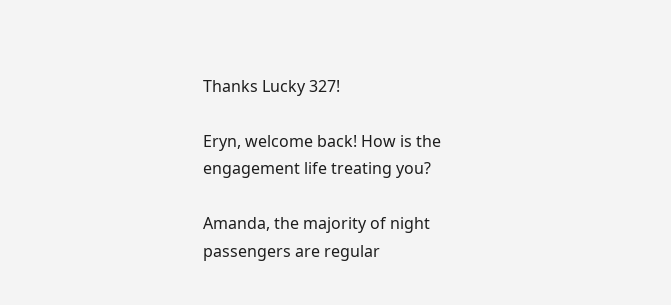Thanks Lucky 327!

Eryn, welcome back! How is the engagement life treating you?

Amanda, the majority of night passengers are regular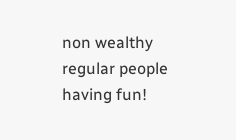non wealthy regular people having fun!